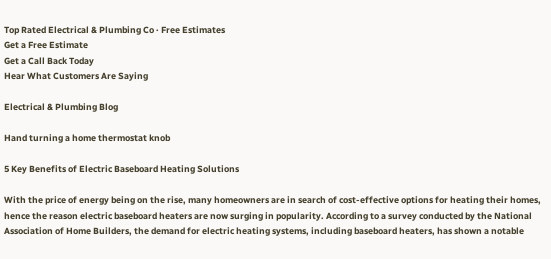Top Rated Electrical & Plumbing Co · Free Estimates
Get a Free Estimate
Get a Call Back Today
Hear What Customers Are Saying

Electrical & Plumbing Blog

Hand turning a home thermostat knob

5 Key Benefits of Electric Baseboard Heating Solutions

With the price of energy being on the rise, many homeowners are in search of cost-effective options for heating their homes, hence the reason electric baseboard heaters are now surging in popularity. According to a survey conducted by the National Association of Home Builders, the demand for electric heating systems, including baseboard heaters, has shown a notable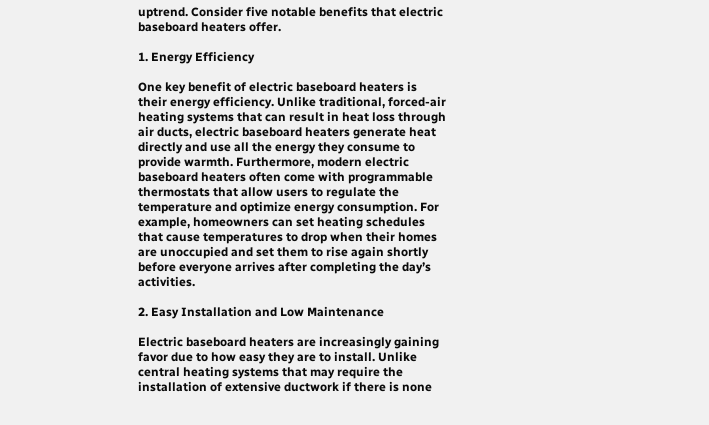uptrend. Consider five notable benefits that electric baseboard heaters offer.

1. Energy Efficiency

One key benefit of electric baseboard heaters is their energy efficiency. Unlike traditional, forced-air heating systems that can result in heat loss through air ducts, electric baseboard heaters generate heat directly and use all the energy they consume to provide warmth. Furthermore, modern electric baseboard heaters often come with programmable thermostats that allow users to regulate the temperature and optimize energy consumption. For example, homeowners can set heating schedules that cause temperatures to drop when their homes are unoccupied and set them to rise again shortly before everyone arrives after completing the day’s activities.

2. Easy Installation and Low Maintenance

Electric baseboard heaters are increasingly gaining favor due to how easy they are to install. Unlike central heating systems that may require the installation of extensive ductwork if there is none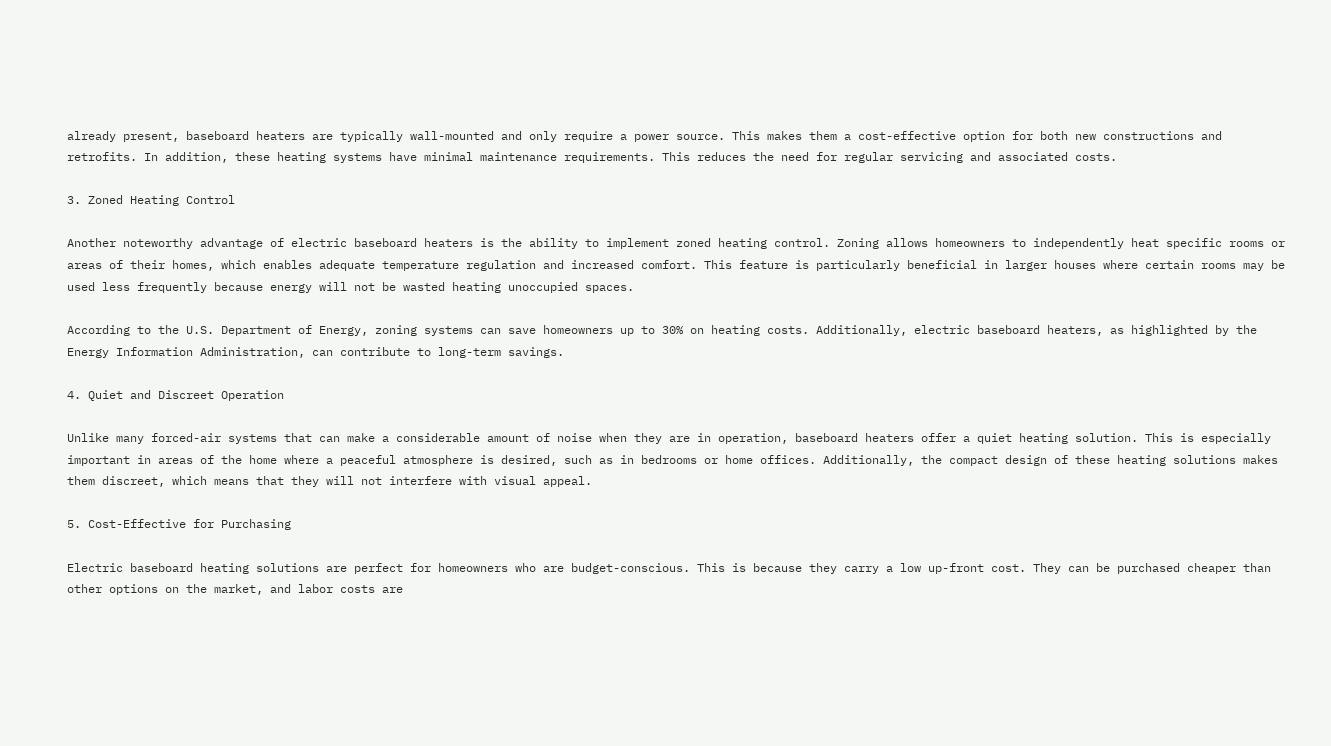already present, baseboard heaters are typically wall-mounted and only require a power source. This makes them a cost-effective option for both new constructions and retrofits. In addition, these heating systems have minimal maintenance requirements. This reduces the need for regular servicing and associated costs.

3. Zoned Heating Control

Another noteworthy advantage of electric baseboard heaters is the ability to implement zoned heating control. Zoning allows homeowners to independently heat specific rooms or areas of their homes, which enables adequate temperature regulation and increased comfort. This feature is particularly beneficial in larger houses where certain rooms may be used less frequently because energy will not be wasted heating unoccupied spaces.

According to the U.S. Department of Energy, zoning systems can save homeowners up to 30% on heating costs. Additionally, electric baseboard heaters, as highlighted by the Energy Information Administration, can contribute to long-term savings.

4. Quiet and Discreet Operation

Unlike many forced-air systems that can make a considerable amount of noise when they are in operation, baseboard heaters offer a quiet heating solution. This is especially important in areas of the home where a peaceful atmosphere is desired, such as in bedrooms or home offices. Additionally, the compact design of these heating solutions makes them discreet, which means that they will not interfere with visual appeal.

5. Cost-Effective for Purchasing

Electric baseboard heating solutions are perfect for homeowners who are budget-conscious. This is because they carry a low up-front cost. They can be purchased cheaper than other options on the market, and labor costs are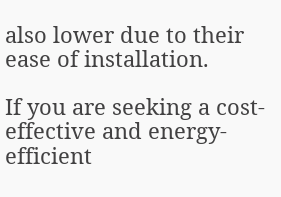also lower due to their ease of installation.

If you are seeking a cost-effective and energy-efficient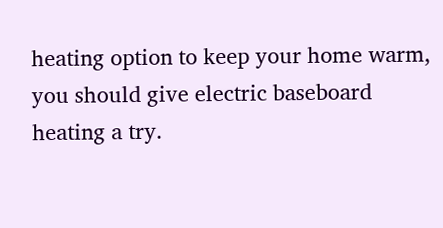heating option to keep your home warm, you should give electric baseboard heating a try.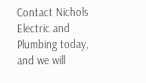Contact Nichols Electric and Plumbing today, and we will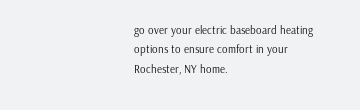go over your electric baseboard heating options to ensure comfort in your Rochester, NY home.